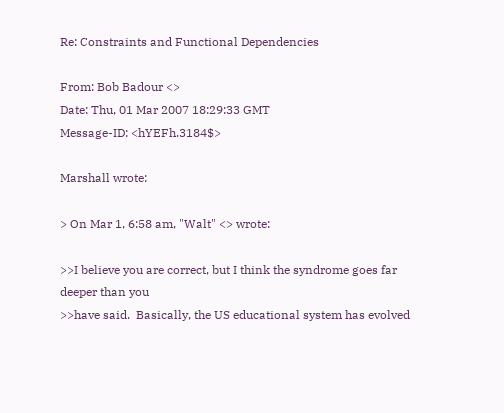Re: Constraints and Functional Dependencies

From: Bob Badour <>
Date: Thu, 01 Mar 2007 18:29:33 GMT
Message-ID: <hYEFh.3184$>

Marshall wrote:

> On Mar 1, 6:58 am, "Walt" <> wrote:

>>I believe you are correct, but I think the syndrome goes far deeper than you
>>have said.  Basically, the US educational system has evolved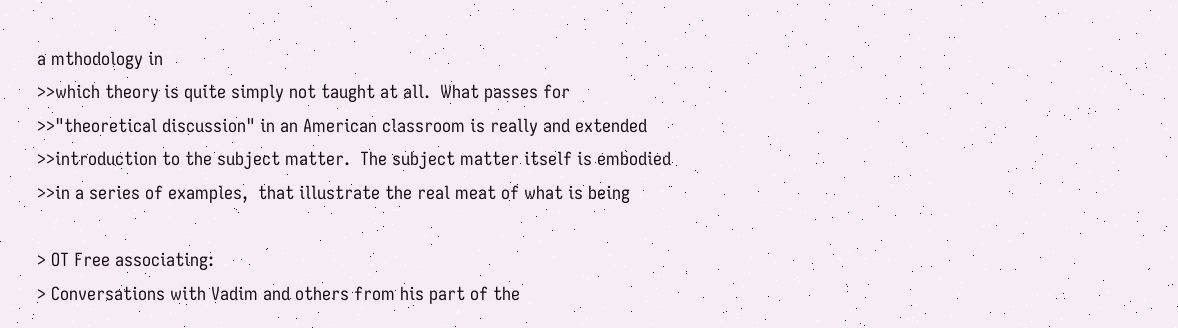a mthodology in
>>which theory is quite simply not taught at all.  What passes for
>>"theoretical discussion" in an American classroom is really and extended
>>introduction to the subject matter.  The subject matter itself is embodied
>>in a series of examples,  that illustrate the real meat of what is being

> OT Free associating:
> Conversations with Vadim and others from his part of the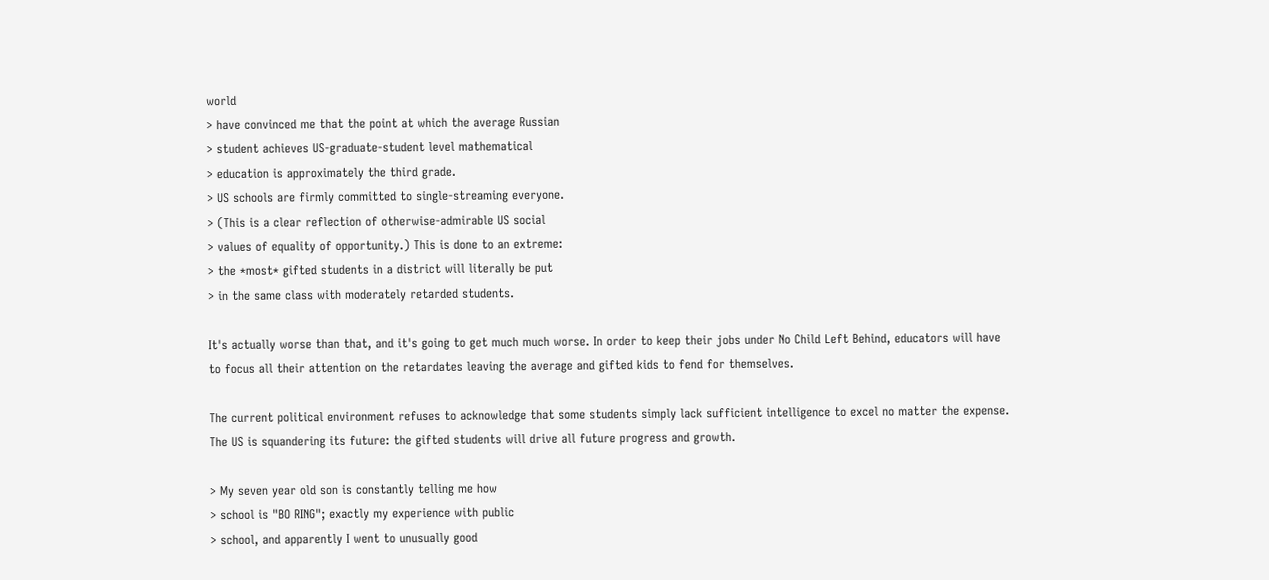world
> have convinced me that the point at which the average Russian
> student achieves US-graduate-student level mathematical
> education is approximately the third grade.
> US schools are firmly committed to single-streaming everyone.
> (This is a clear reflection of otherwise-admirable US social
> values of equality of opportunity.) This is done to an extreme:
> the *most* gifted students in a district will literally be put
> in the same class with moderately retarded students.

It's actually worse than that, and it's going to get much much worse. In order to keep their jobs under No Child Left Behind, educators will have to focus all their attention on the retardates leaving the average and gifted kids to fend for themselves.

The current political environment refuses to acknowledge that some students simply lack sufficient intelligence to excel no matter the expense. The US is squandering its future: the gifted students will drive all future progress and growth.

> My seven year old son is constantly telling me how
> school is "BO RING"; exactly my experience with public
> school, and apparently I went to unusually good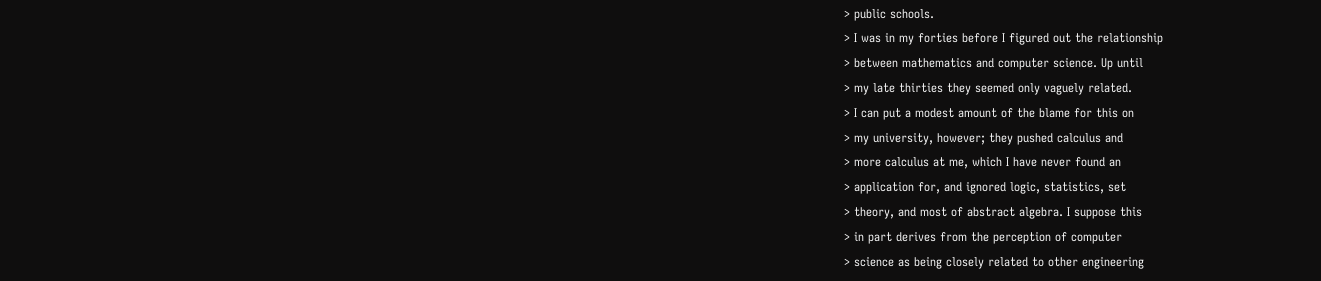> public schools.
> I was in my forties before I figured out the relationship
> between mathematics and computer science. Up until
> my late thirties they seemed only vaguely related.
> I can put a modest amount of the blame for this on
> my university, however; they pushed calculus and
> more calculus at me, which I have never found an
> application for, and ignored logic, statistics, set
> theory, and most of abstract algebra. I suppose this
> in part derives from the perception of computer
> science as being closely related to other engineering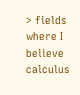> fields where I believe calculus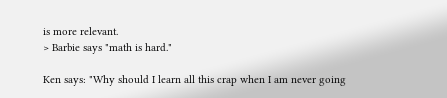is more relevant.
> Barbie says "math is hard."

Ken says: "Why should I learn all this crap when I am never going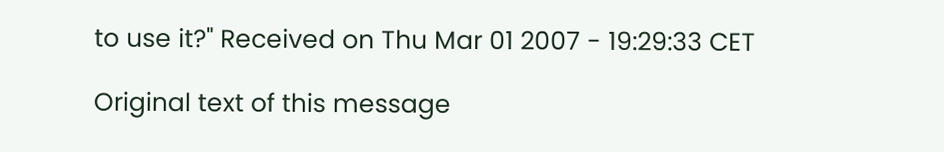to use it?" Received on Thu Mar 01 2007 - 19:29:33 CET

Original text of this message